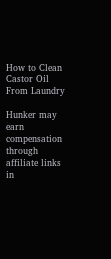How to Clean Castor Oil From Laundry

Hunker may earn compensation through affiliate links in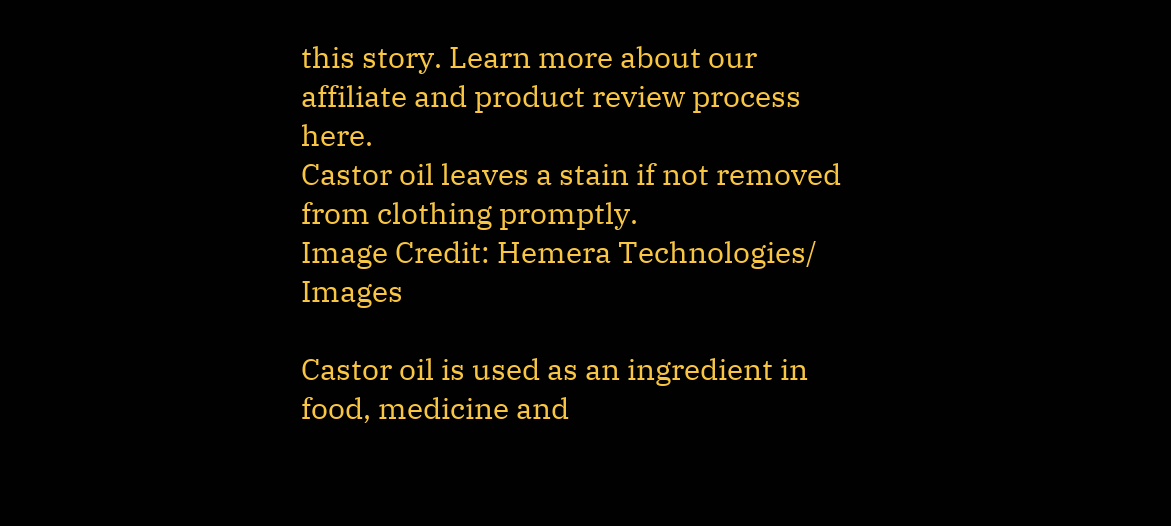this story. Learn more about our affiliate and product review process here.
Castor oil leaves a stain if not removed from clothing promptly.
Image Credit: Hemera Technologies/ Images

Castor oil is used as an ingredient in food, medicine and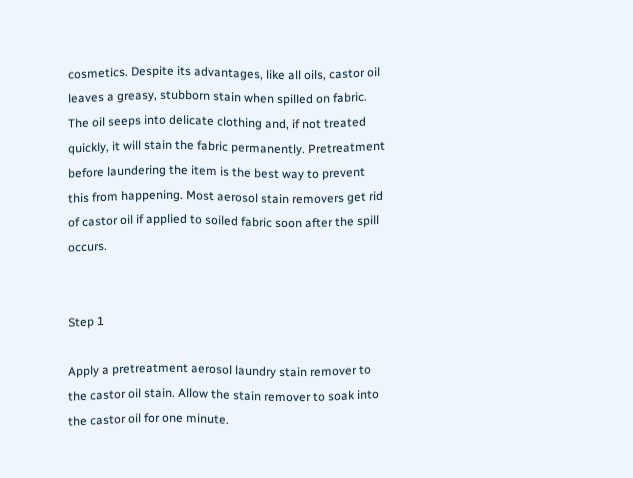cosmetics. Despite its advantages, like all oils, castor oil leaves a greasy, stubborn stain when spilled on fabric. The oil seeps into delicate clothing and, if not treated quickly, it will stain the fabric permanently. Pretreatment before laundering the item is the best way to prevent this from happening. Most aerosol stain removers get rid of castor oil if applied to soiled fabric soon after the spill occurs.


Step 1

Apply a pretreatment aerosol laundry stain remover to the castor oil stain. Allow the stain remover to soak into the castor oil for one minute.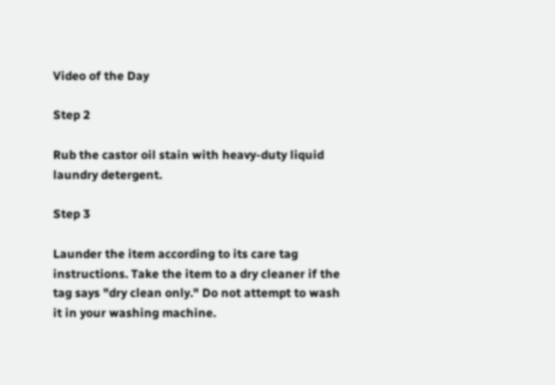Video of the Day

Step 2

Rub the castor oil stain with heavy-duty liquid laundry detergent.

Step 3

Launder the item according to its care tag instructions. Take the item to a dry cleaner if the tag says "dry clean only." Do not attempt to wash it in your washing machine.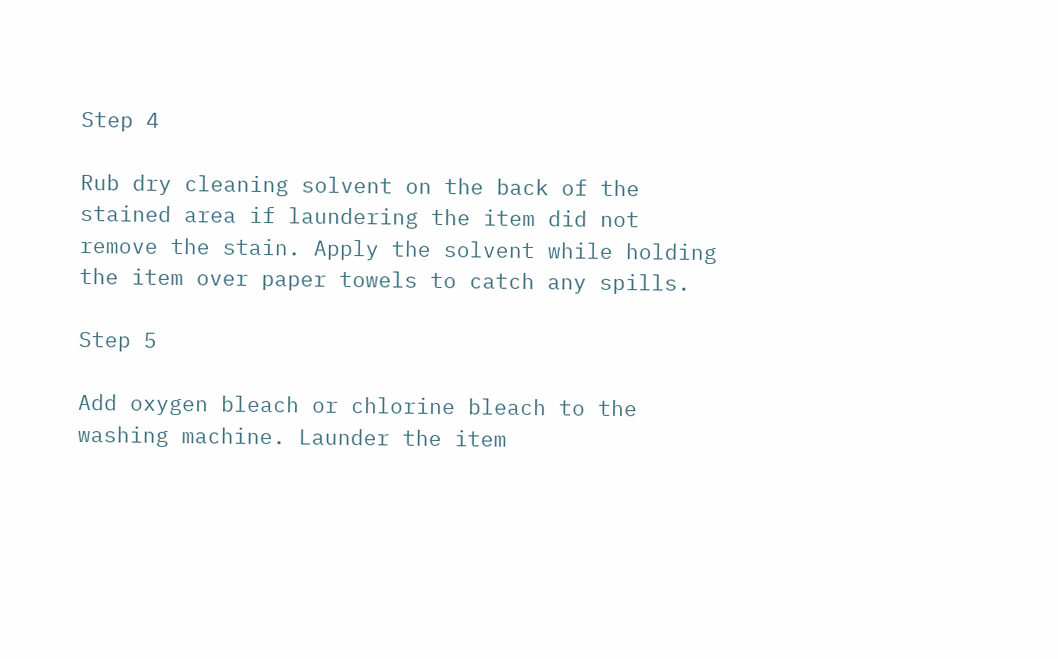Step 4

Rub dry cleaning solvent on the back of the stained area if laundering the item did not remove the stain. Apply the solvent while holding the item over paper towels to catch any spills.

Step 5

Add oxygen bleach or chlorine bleach to the washing machine. Launder the item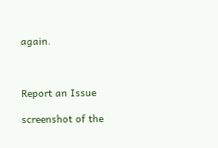again.



Report an Issue

screenshot of the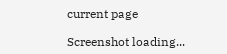current page

Screenshot loading...